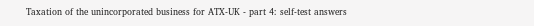Taxation of the unincorporated business for ATX-UK - part 4: self-test answers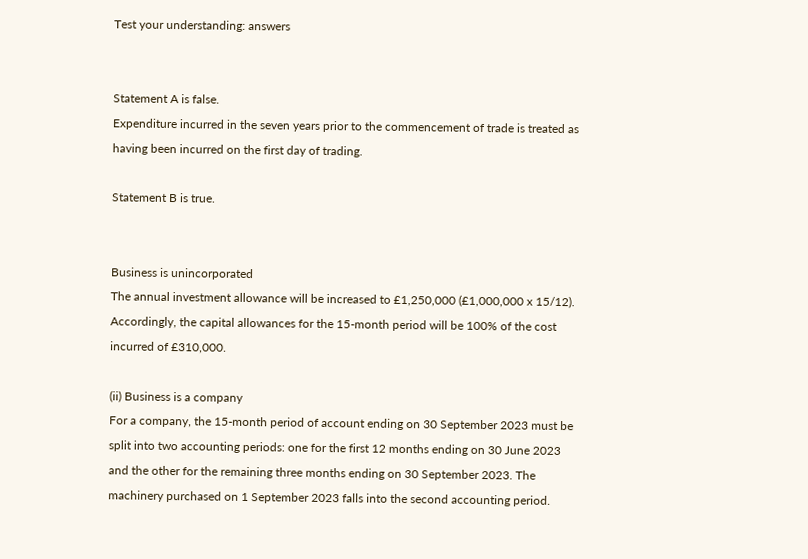Test your understanding: answers


Statement A is false.
Expenditure incurred in the seven years prior to the commencement of trade is treated as having been incurred on the first day of trading.

Statement B is true.


Business is unincorporated
The annual investment allowance will be increased to £1,250,000 (£1,000,000 x 15/12). Accordingly, the capital allowances for the 15-month period will be 100% of the cost incurred of £310,000.

(ii) Business is a company
For a company, the 15-month period of account ending on 30 September 2023 must be split into two accounting periods: one for the first 12 months ending on 30 June 2023 and the other for the remaining three months ending on 30 September 2023. The machinery purchased on 1 September 2023 falls into the second accounting period.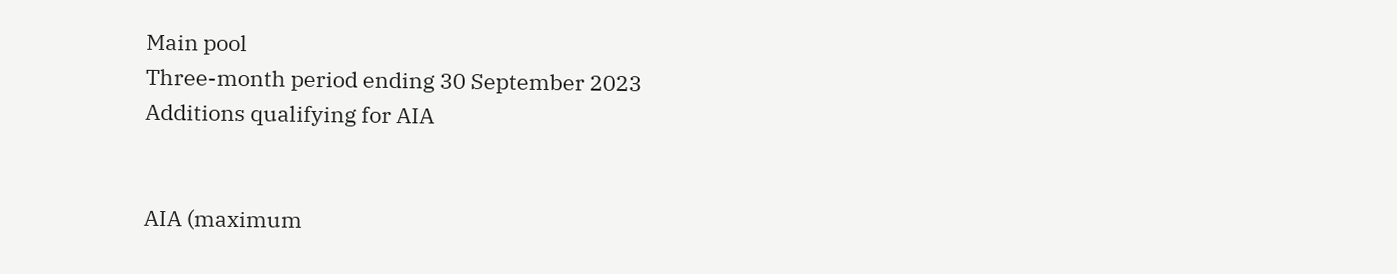Main pool
Three-month period ending 30 September 2023
Additions qualifying for AIA


AIA (maximum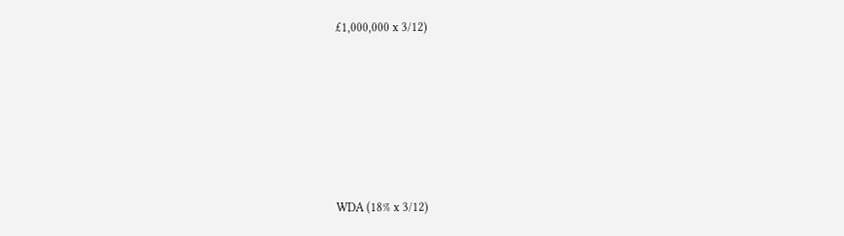£1,000,000 x 3/12)






WDA (18% x 3/12)